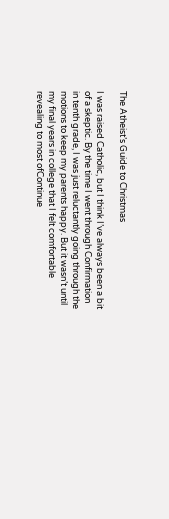The Atheist’s Guide to Christmas

I was raised Catholic, but I think I’ve always been a bit of a skeptic. By the time I went through Confirmation in tenth grade, I was just reluctantly going through the motions to keep my parents happy. But it wasn’t until my final years in college that I felt comfortable revealing to most ofContinue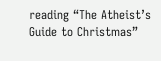reading “The Atheist’s Guide to Christmas”